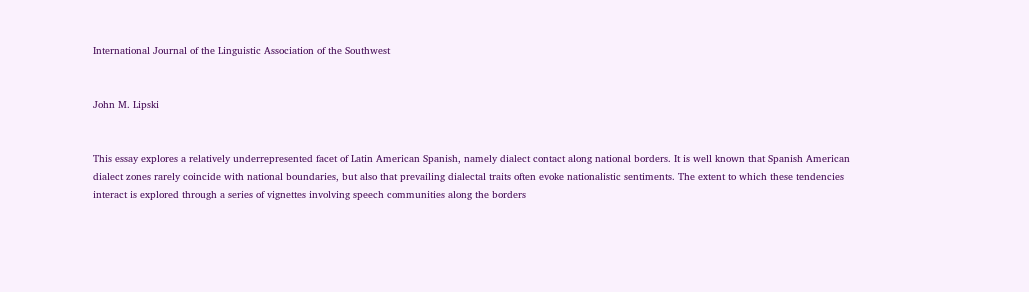International Journal of the Linguistic Association of the Southwest


John M. Lipski


This essay explores a relatively underrepresented facet of Latin American Spanish, namely dialect contact along national borders. It is well known that Spanish American dialect zones rarely coincide with national boundaries, but also that prevailing dialectal traits often evoke nationalistic sentiments. The extent to which these tendencies interact is explored through a series of vignettes involving speech communities along the borders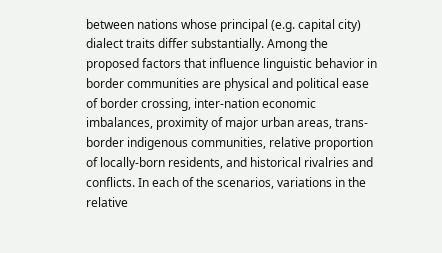between nations whose principal (e.g. capital city) dialect traits differ substantially. Among the proposed factors that influence linguistic behavior in border communities are physical and political ease of border crossing, inter-nation economic imbalances, proximity of major urban areas, trans-border indigenous communities, relative proportion of locally-born residents, and historical rivalries and conflicts. In each of the scenarios, variations in the relative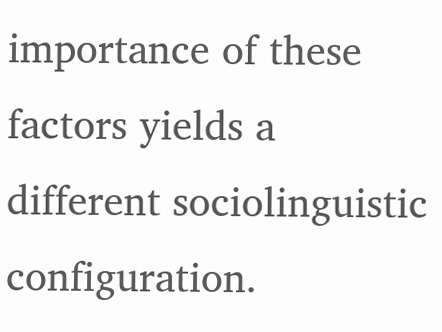importance of these factors yields a different sociolinguistic configuration.